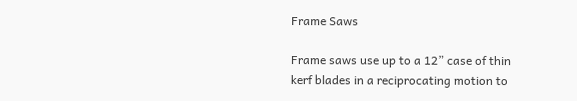Frame Saws

Frame saws use up to a 12” case of thin kerf blades in a reciprocating motion to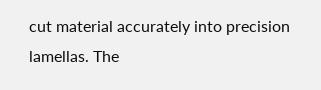cut material accurately into precision lamellas. The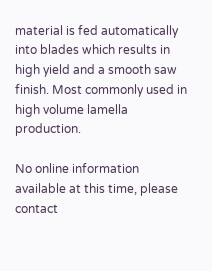material is fed automatically into blades which results in high yield and a smooth saw finish. Most commonly used in high volume lamella production.

No online information available at this time, please contact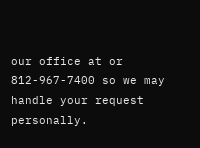our office at or 812-967-7400 so we may handle your request personally.